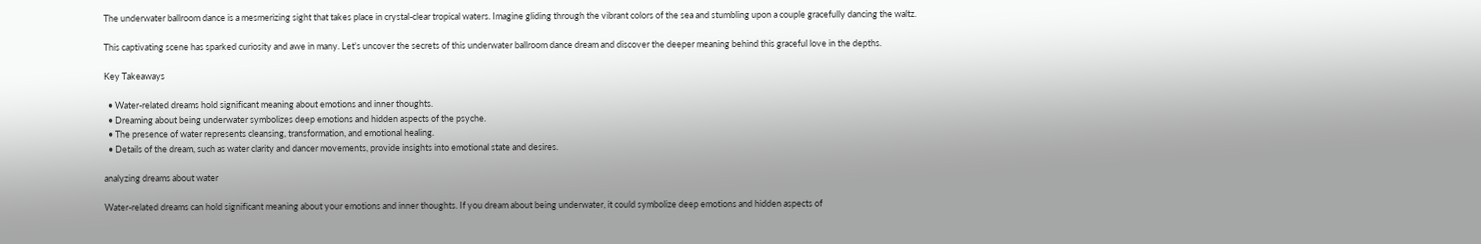The underwater ballroom dance is a mesmerizing sight that takes place in crystal-clear tropical waters. Imagine gliding through the vibrant colors of the sea and stumbling upon a couple gracefully dancing the waltz.

This captivating scene has sparked curiosity and awe in many. Let's uncover the secrets of this underwater ballroom dance dream and discover the deeper meaning behind this graceful love in the depths.

Key Takeaways

  • Water-related dreams hold significant meaning about emotions and inner thoughts.
  • Dreaming about being underwater symbolizes deep emotions and hidden aspects of the psyche.
  • The presence of water represents cleansing, transformation, and emotional healing.
  • Details of the dream, such as water clarity and dancer movements, provide insights into emotional state and desires.

analyzing dreams about water

Water-related dreams can hold significant meaning about your emotions and inner thoughts. If you dream about being underwater, it could symbolize deep emotions and hidden aspects of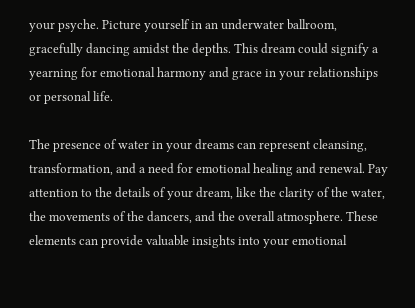your psyche. Picture yourself in an underwater ballroom, gracefully dancing amidst the depths. This dream could signify a yearning for emotional harmony and grace in your relationships or personal life.

The presence of water in your dreams can represent cleansing, transformation, and a need for emotional healing and renewal. Pay attention to the details of your dream, like the clarity of the water, the movements of the dancers, and the overall atmosphere. These elements can provide valuable insights into your emotional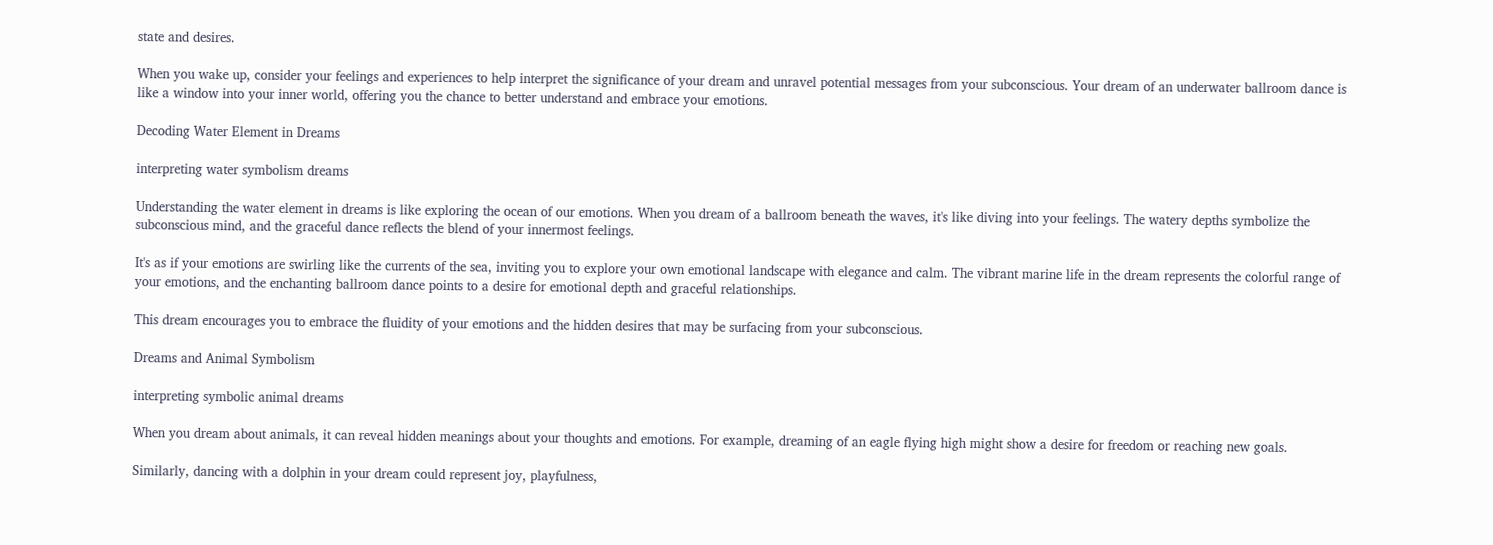state and desires.

When you wake up, consider your feelings and experiences to help interpret the significance of your dream and unravel potential messages from your subconscious. Your dream of an underwater ballroom dance is like a window into your inner world, offering you the chance to better understand and embrace your emotions.

Decoding Water Element in Dreams

interpreting water symbolism dreams

Understanding the water element in dreams is like exploring the ocean of our emotions. When you dream of a ballroom beneath the waves, it's like diving into your feelings. The watery depths symbolize the subconscious mind, and the graceful dance reflects the blend of your innermost feelings.

It's as if your emotions are swirling like the currents of the sea, inviting you to explore your own emotional landscape with elegance and calm. The vibrant marine life in the dream represents the colorful range of your emotions, and the enchanting ballroom dance points to a desire for emotional depth and graceful relationships.

This dream encourages you to embrace the fluidity of your emotions and the hidden desires that may be surfacing from your subconscious.

Dreams and Animal Symbolism

interpreting symbolic animal dreams

When you dream about animals, it can reveal hidden meanings about your thoughts and emotions. For example, dreaming of an eagle flying high might show a desire for freedom or reaching new goals.

Similarly, dancing with a dolphin in your dream could represent joy, playfulness,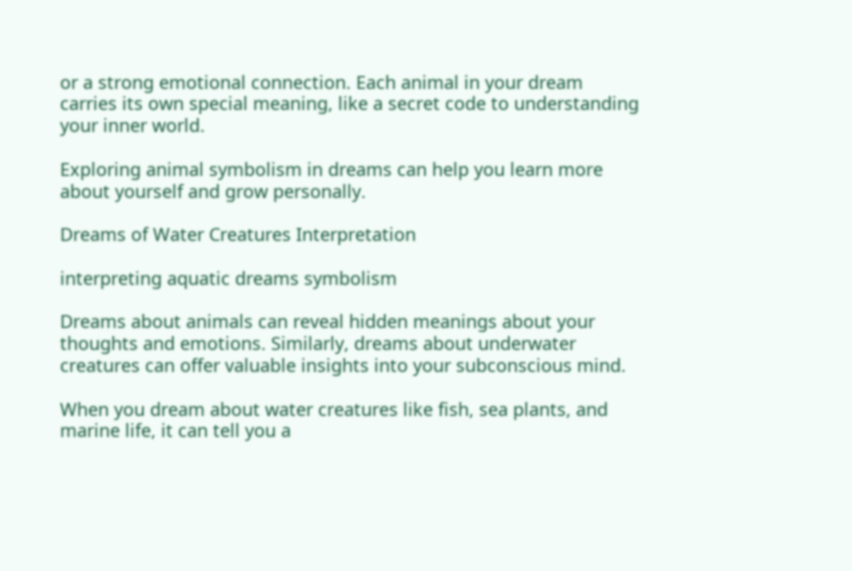or a strong emotional connection. Each animal in your dream carries its own special meaning, like a secret code to understanding your inner world.

Exploring animal symbolism in dreams can help you learn more about yourself and grow personally.

Dreams of Water Creatures Interpretation

interpreting aquatic dreams symbolism

Dreams about animals can reveal hidden meanings about your thoughts and emotions. Similarly, dreams about underwater creatures can offer valuable insights into your subconscious mind.

When you dream about water creatures like fish, sea plants, and marine life, it can tell you a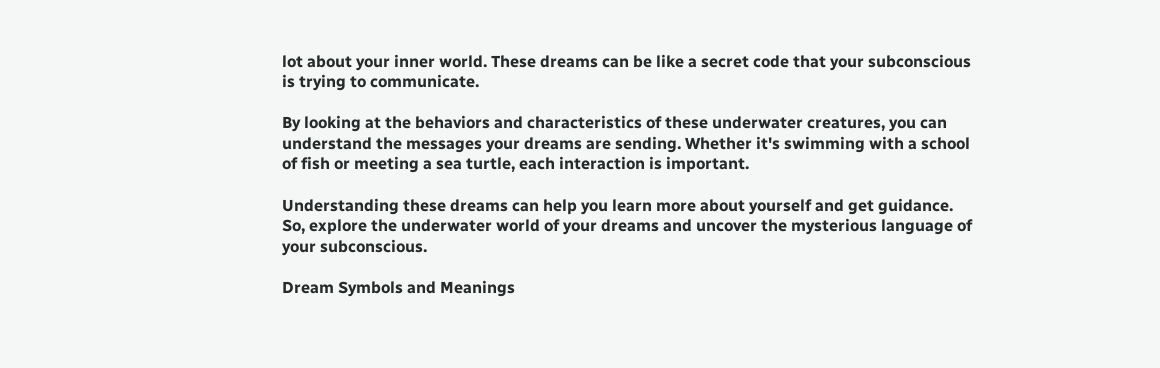lot about your inner world. These dreams can be like a secret code that your subconscious is trying to communicate.

By looking at the behaviors and characteristics of these underwater creatures, you can understand the messages your dreams are sending. Whether it's swimming with a school of fish or meeting a sea turtle, each interaction is important.

Understanding these dreams can help you learn more about yourself and get guidance. So, explore the underwater world of your dreams and uncover the mysterious language of your subconscious.

Dream Symbols and Meanings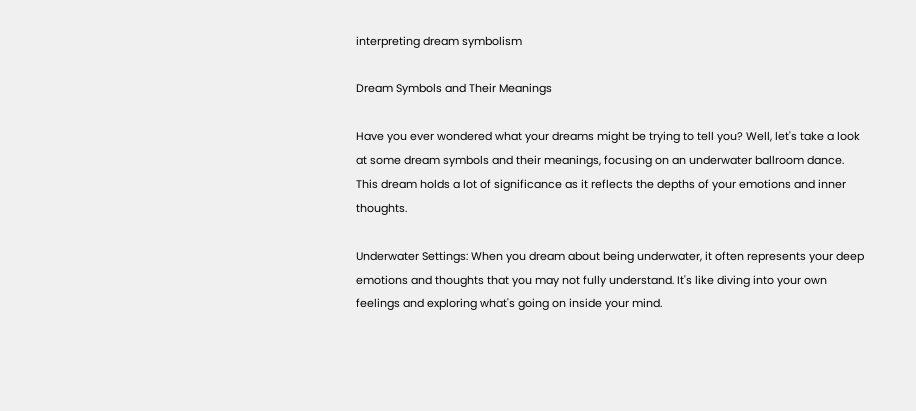interpreting dream symbolism

Dream Symbols and Their Meanings

Have you ever wondered what your dreams might be trying to tell you? Well, let's take a look at some dream symbols and their meanings, focusing on an underwater ballroom dance. This dream holds a lot of significance as it reflects the depths of your emotions and inner thoughts.

Underwater Settings: When you dream about being underwater, it often represents your deep emotions and thoughts that you may not fully understand. It's like diving into your own feelings and exploring what's going on inside your mind.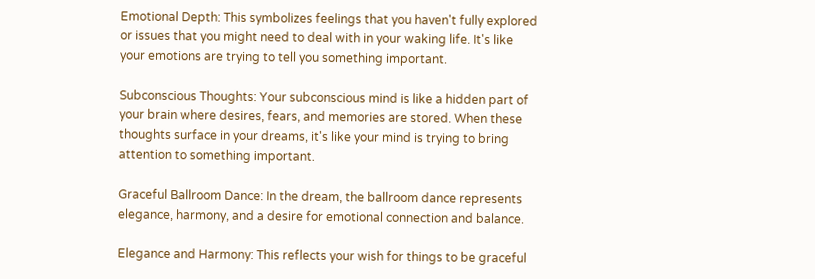Emotional Depth: This symbolizes feelings that you haven't fully explored or issues that you might need to deal with in your waking life. It's like your emotions are trying to tell you something important.

Subconscious Thoughts: Your subconscious mind is like a hidden part of your brain where desires, fears, and memories are stored. When these thoughts surface in your dreams, it's like your mind is trying to bring attention to something important.

Graceful Ballroom Dance: In the dream, the ballroom dance represents elegance, harmony, and a desire for emotional connection and balance.

Elegance and Harmony: This reflects your wish for things to be graceful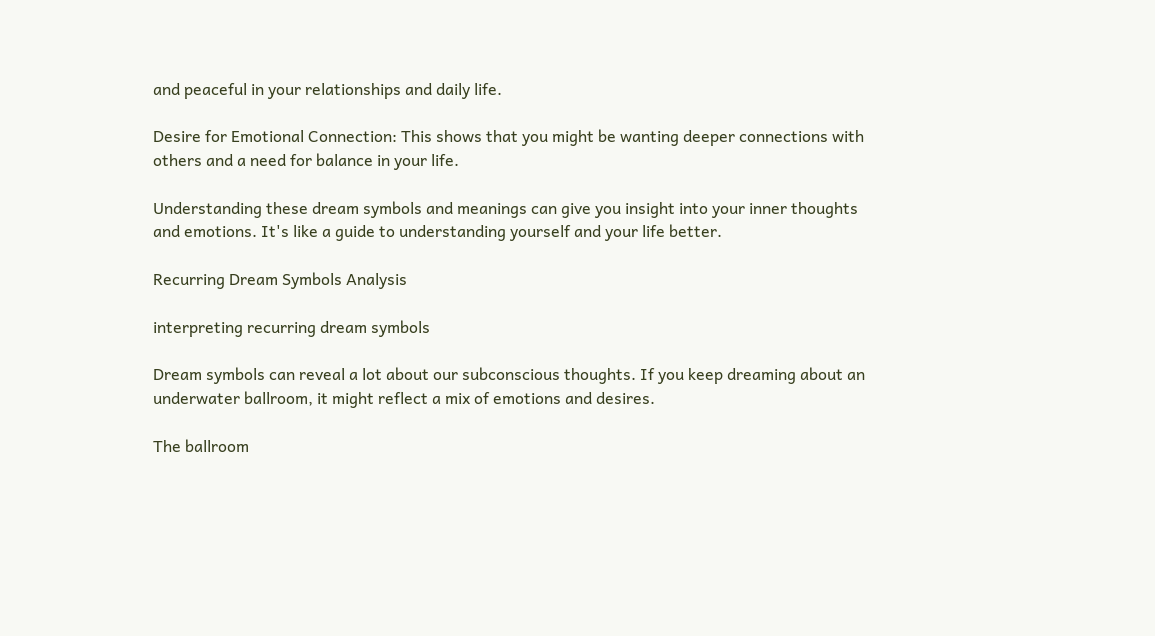and peaceful in your relationships and daily life.

Desire for Emotional Connection: This shows that you might be wanting deeper connections with others and a need for balance in your life.

Understanding these dream symbols and meanings can give you insight into your inner thoughts and emotions. It's like a guide to understanding yourself and your life better.

Recurring Dream Symbols Analysis

interpreting recurring dream symbols

Dream symbols can reveal a lot about our subconscious thoughts. If you keep dreaming about an underwater ballroom, it might reflect a mix of emotions and desires.

The ballroom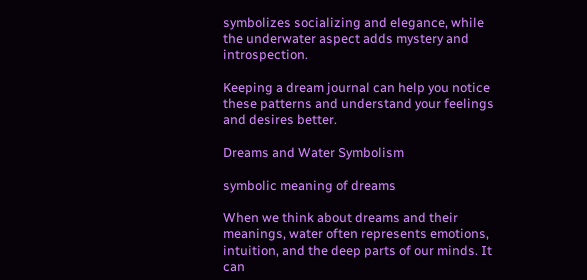symbolizes socializing and elegance, while the underwater aspect adds mystery and introspection.

Keeping a dream journal can help you notice these patterns and understand your feelings and desires better.

Dreams and Water Symbolism

symbolic meaning of dreams

When we think about dreams and their meanings, water often represents emotions, intuition, and the deep parts of our minds. It can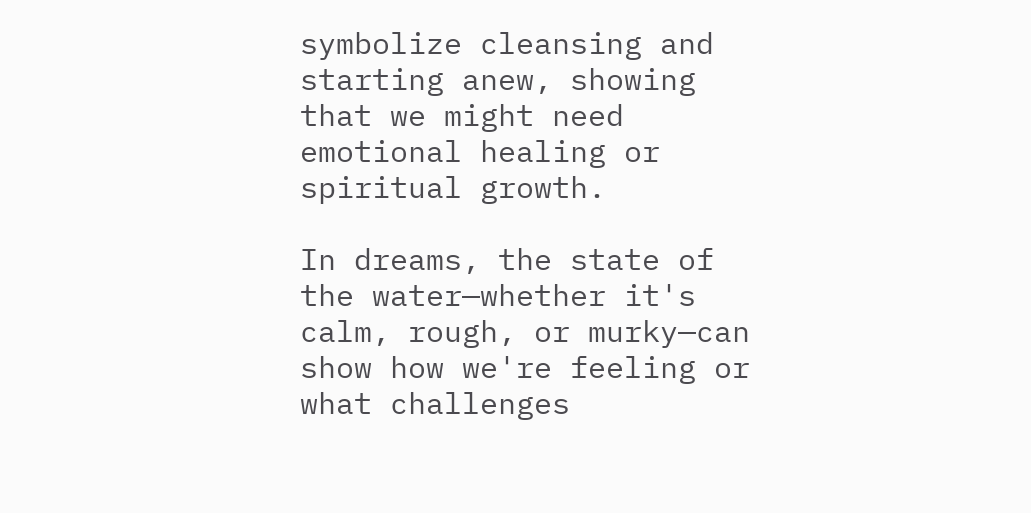symbolize cleansing and starting anew, showing that we might need emotional healing or spiritual growth.

In dreams, the state of the water—whether it's calm, rough, or murky—can show how we're feeling or what challenges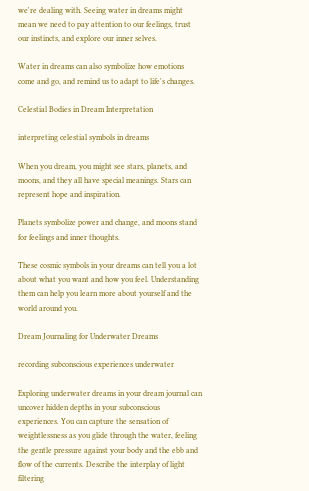we're dealing with. Seeing water in dreams might mean we need to pay attention to our feelings, trust our instincts, and explore our inner selves.

Water in dreams can also symbolize how emotions come and go, and remind us to adapt to life's changes.

Celestial Bodies in Dream Interpretation

interpreting celestial symbols in dreams

When you dream, you might see stars, planets, and moons, and they all have special meanings. Stars can represent hope and inspiration.

Planets symbolize power and change, and moons stand for feelings and inner thoughts.

These cosmic symbols in your dreams can tell you a lot about what you want and how you feel. Understanding them can help you learn more about yourself and the world around you.

Dream Journaling for Underwater Dreams

recording subconscious experiences underwater

Exploring underwater dreams in your dream journal can uncover hidden depths in your subconscious experiences. You can capture the sensation of weightlessness as you glide through the water, feeling the gentle pressure against your body and the ebb and flow of the currents. Describe the interplay of light filtering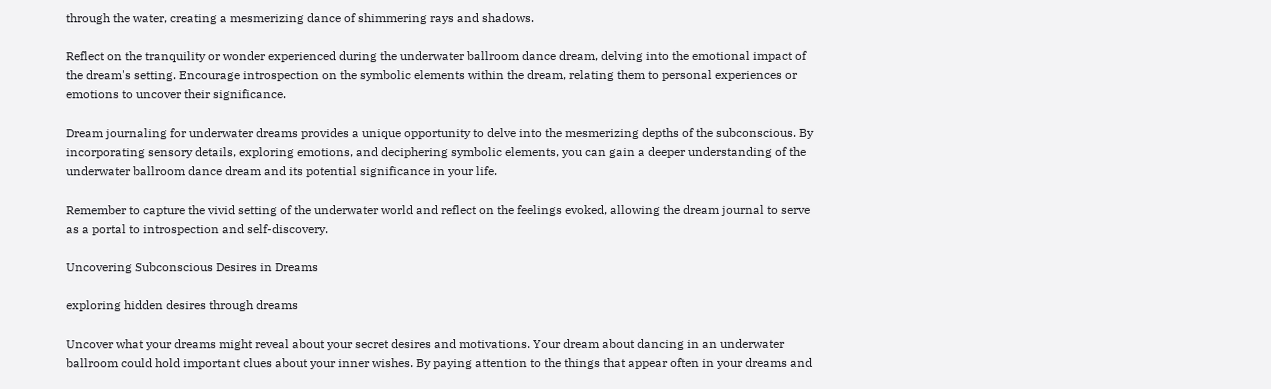through the water, creating a mesmerizing dance of shimmering rays and shadows.

Reflect on the tranquility or wonder experienced during the underwater ballroom dance dream, delving into the emotional impact of the dream's setting. Encourage introspection on the symbolic elements within the dream, relating them to personal experiences or emotions to uncover their significance.

Dream journaling for underwater dreams provides a unique opportunity to delve into the mesmerizing depths of the subconscious. By incorporating sensory details, exploring emotions, and deciphering symbolic elements, you can gain a deeper understanding of the underwater ballroom dance dream and its potential significance in your life.

Remember to capture the vivid setting of the underwater world and reflect on the feelings evoked, allowing the dream journal to serve as a portal to introspection and self-discovery.

Uncovering Subconscious Desires in Dreams

exploring hidden desires through dreams

Uncover what your dreams might reveal about your secret desires and motivations. Your dream about dancing in an underwater ballroom could hold important clues about your inner wishes. By paying attention to the things that appear often in your dreams and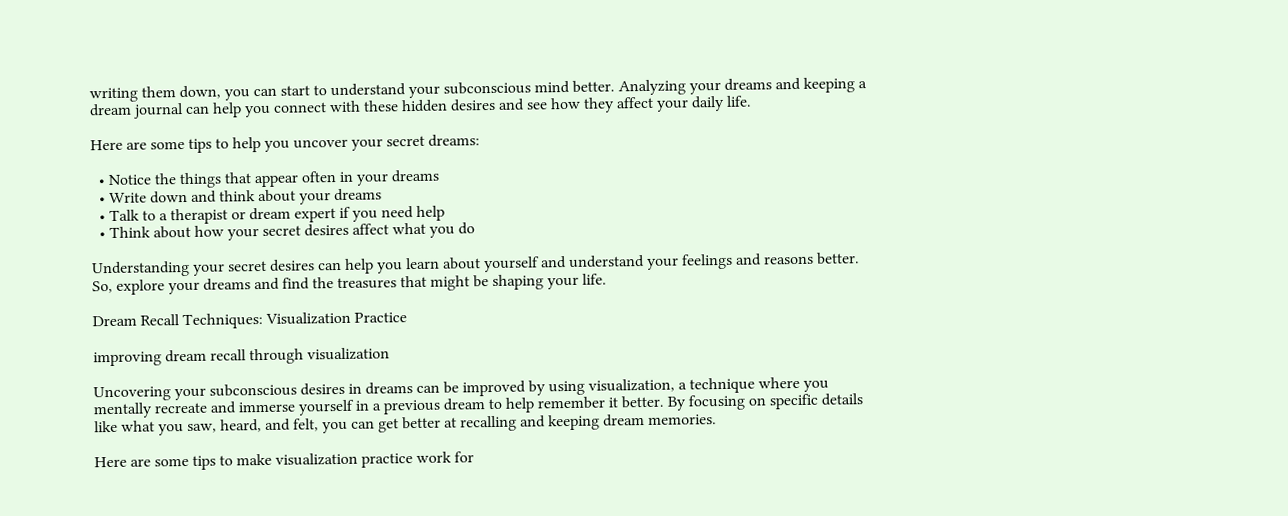writing them down, you can start to understand your subconscious mind better. Analyzing your dreams and keeping a dream journal can help you connect with these hidden desires and see how they affect your daily life.

Here are some tips to help you uncover your secret dreams:

  • Notice the things that appear often in your dreams
  • Write down and think about your dreams
  • Talk to a therapist or dream expert if you need help
  • Think about how your secret desires affect what you do

Understanding your secret desires can help you learn about yourself and understand your feelings and reasons better. So, explore your dreams and find the treasures that might be shaping your life.

Dream Recall Techniques: Visualization Practice

improving dream recall through visualization

Uncovering your subconscious desires in dreams can be improved by using visualization, a technique where you mentally recreate and immerse yourself in a previous dream to help remember it better. By focusing on specific details like what you saw, heard, and felt, you can get better at recalling and keeping dream memories.

Here are some tips to make visualization practice work for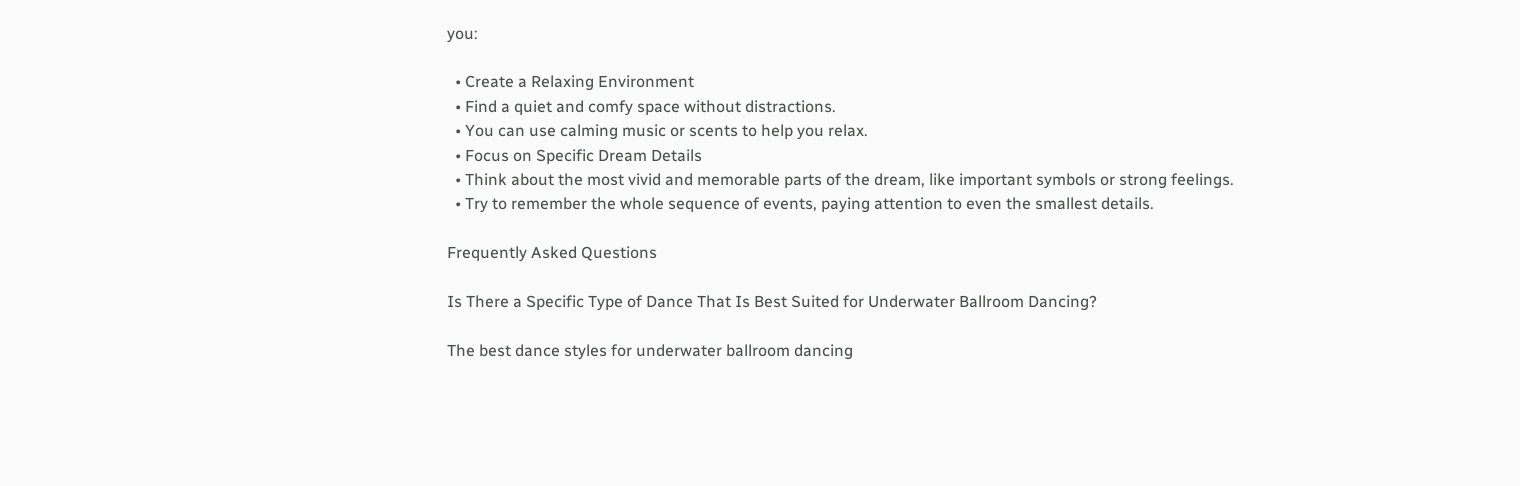you:

  • Create a Relaxing Environment
  • Find a quiet and comfy space without distractions.
  • You can use calming music or scents to help you relax.
  • Focus on Specific Dream Details
  • Think about the most vivid and memorable parts of the dream, like important symbols or strong feelings.
  • Try to remember the whole sequence of events, paying attention to even the smallest details.

Frequently Asked Questions

Is There a Specific Type of Dance That Is Best Suited for Underwater Ballroom Dancing?

The best dance styles for underwater ballroom dancing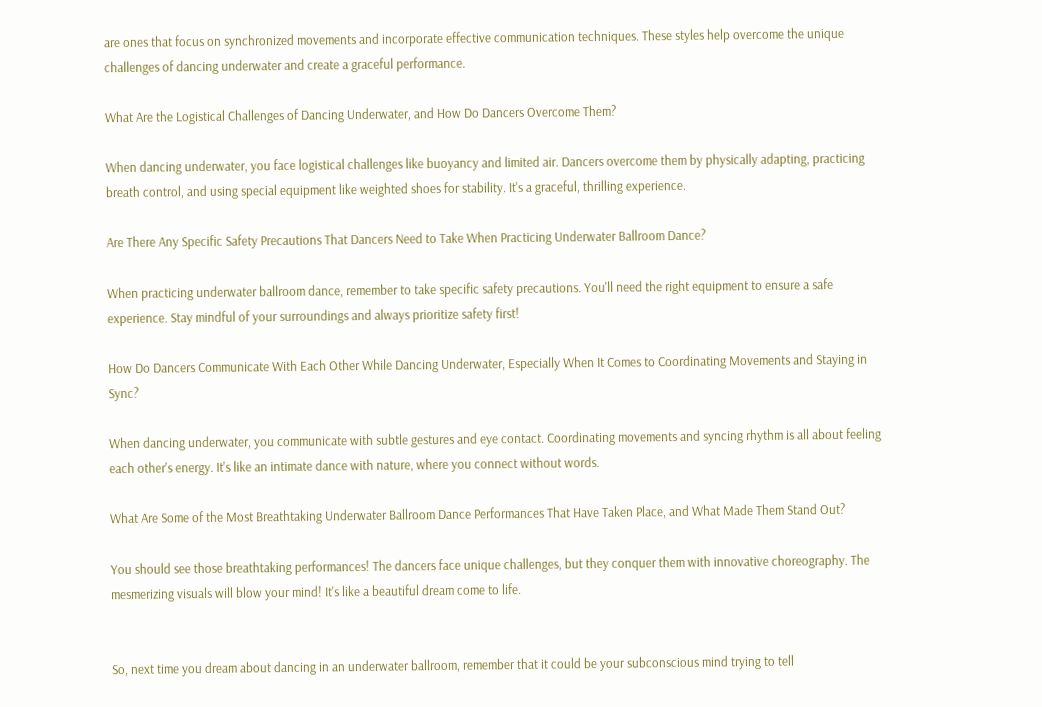are ones that focus on synchronized movements and incorporate effective communication techniques. These styles help overcome the unique challenges of dancing underwater and create a graceful performance.

What Are the Logistical Challenges of Dancing Underwater, and How Do Dancers Overcome Them?

When dancing underwater, you face logistical challenges like buoyancy and limited air. Dancers overcome them by physically adapting, practicing breath control, and using special equipment like weighted shoes for stability. It's a graceful, thrilling experience.

Are There Any Specific Safety Precautions That Dancers Need to Take When Practicing Underwater Ballroom Dance?

When practicing underwater ballroom dance, remember to take specific safety precautions. You'll need the right equipment to ensure a safe experience. Stay mindful of your surroundings and always prioritize safety first!

How Do Dancers Communicate With Each Other While Dancing Underwater, Especially When It Comes to Coordinating Movements and Staying in Sync?

When dancing underwater, you communicate with subtle gestures and eye contact. Coordinating movements and syncing rhythm is all about feeling each other's energy. It's like an intimate dance with nature, where you connect without words.

What Are Some of the Most Breathtaking Underwater Ballroom Dance Performances That Have Taken Place, and What Made Them Stand Out?

You should see those breathtaking performances! The dancers face unique challenges, but they conquer them with innovative choreography. The mesmerizing visuals will blow your mind! It's like a beautiful dream come to life.


So, next time you dream about dancing in an underwater ballroom, remember that it could be your subconscious mind trying to tell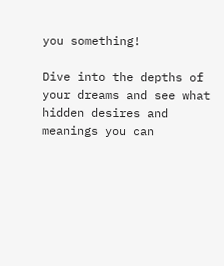you something!

Dive into the depths of your dreams and see what hidden desires and meanings you can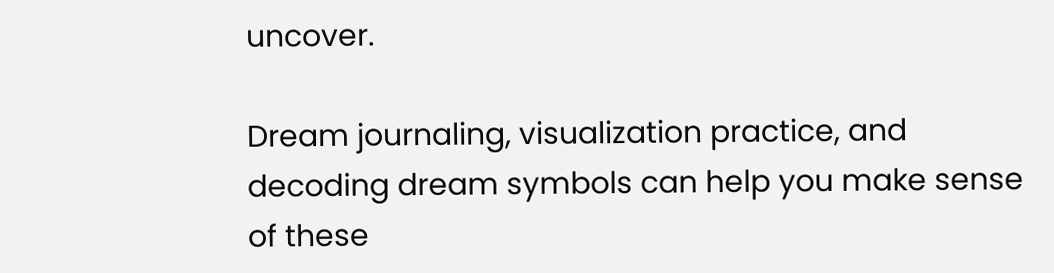uncover.

Dream journaling, visualization practice, and decoding dream symbols can help you make sense of these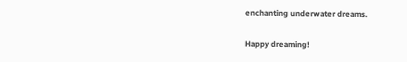enchanting underwater dreams.

Happy dreaming!